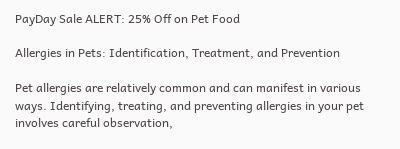PayDay Sale ALERT: 25% Off on Pet Food

Allergies in Pets: Identification, Treatment, and Prevention

Pet allergies are relatively common and can manifest in various ways. Identifying, treating, and preventing allergies in your pet involves careful observation,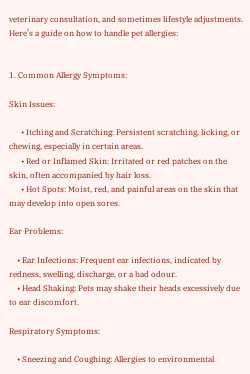veterinary consultation, and sometimes lifestyle adjustments. Here’s a guide on how to handle pet allergies:


1. Common Allergy Symptoms:

Skin Issues:

      • Itching and Scratching: Persistent scratching, licking, or chewing, especially in certain areas.
      • Red or Inflamed Skin: Irritated or red patches on the skin, often accompanied by hair loss.
      • Hot Spots: Moist, red, and painful areas on the skin that may develop into open sores.

Ear Problems:

    • Ear Infections: Frequent ear infections, indicated by redness, swelling, discharge, or a bad odour.
    • Head Shaking: Pets may shake their heads excessively due to ear discomfort.

Respiratory Symptoms:

    • Sneezing and Coughing: Allergies to environmental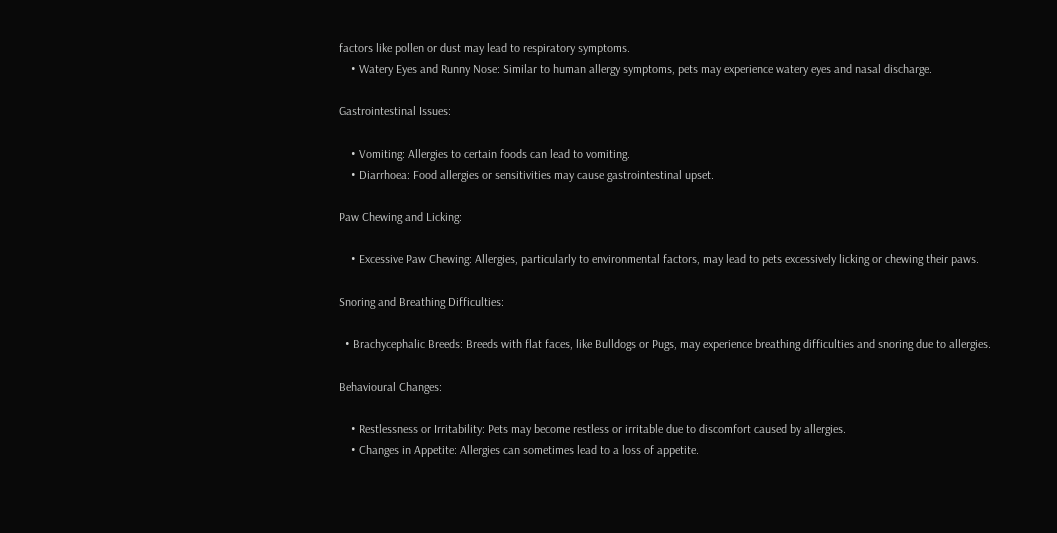factors like pollen or dust may lead to respiratory symptoms.
    • Watery Eyes and Runny Nose: Similar to human allergy symptoms, pets may experience watery eyes and nasal discharge.

Gastrointestinal Issues:

    • Vomiting: Allergies to certain foods can lead to vomiting.
    • Diarrhoea: Food allergies or sensitivities may cause gastrointestinal upset.

Paw Chewing and Licking:

    • Excessive Paw Chewing: Allergies, particularly to environmental factors, may lead to pets excessively licking or chewing their paws.

Snoring and Breathing Difficulties:

  • Brachycephalic Breeds: Breeds with flat faces, like Bulldogs or Pugs, may experience breathing difficulties and snoring due to allergies.

Behavioural Changes:

    • Restlessness or Irritability: Pets may become restless or irritable due to discomfort caused by allergies.
    • Changes in Appetite: Allergies can sometimes lead to a loss of appetite.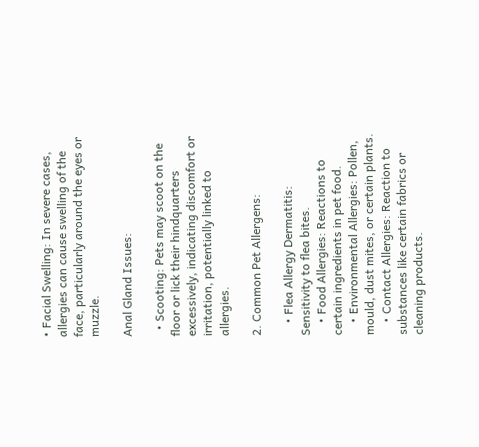• Facial Swelling: In severe cases, allergies can cause swelling of the face, particularly around the eyes or muzzle.

Anal Gland Issues:

  • Scooting: Pets may scoot on the floor or lick their hindquarters excessively, indicating discomfort or irritation, potentially linked to allergies.

2. Common Pet Allergens:

    • Flea Allergy Dermatitis: Sensitivity to flea bites.
    • Food Allergies: Reactions to certain ingredients in pet food.
    • Environmental Allergies: Pollen, mould, dust mites, or certain plants.
    • Contact Allergies: Reaction to substances like certain fabrics or cleaning products.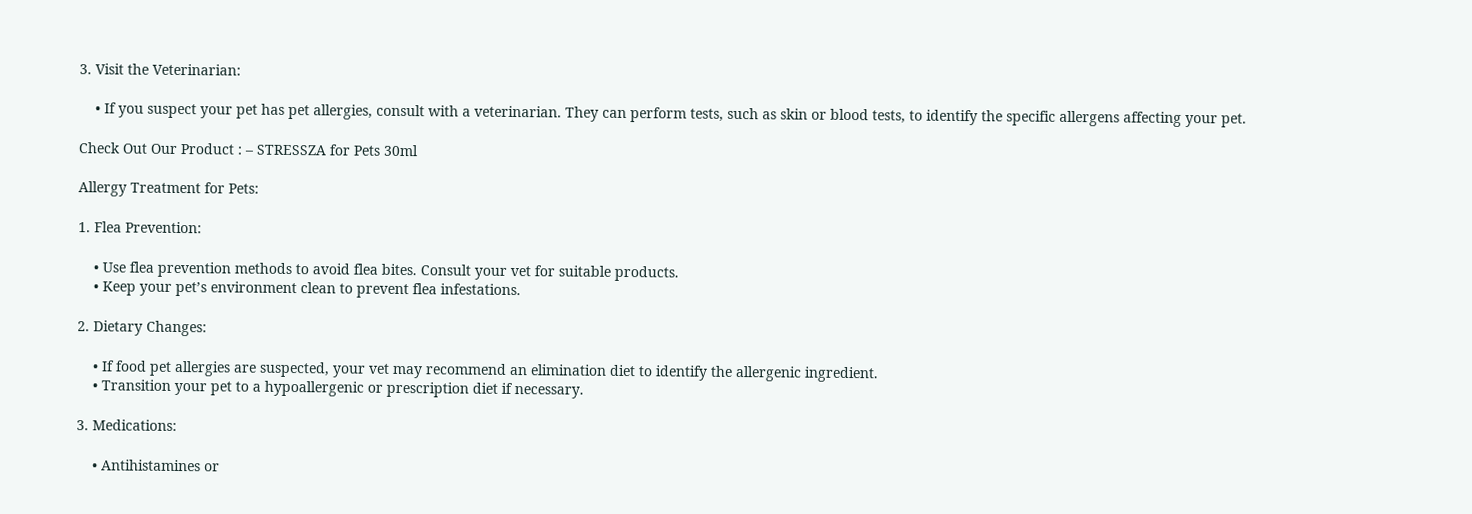3. Visit the Veterinarian:

    • If you suspect your pet has pet allergies, consult with a veterinarian. They can perform tests, such as skin or blood tests, to identify the specific allergens affecting your pet.

Check Out Our Product : – STRESSZA for Pets 30ml

Allergy Treatment for Pets:

1. Flea Prevention:

    • Use flea prevention methods to avoid flea bites. Consult your vet for suitable products.
    • Keep your pet’s environment clean to prevent flea infestations.

2. Dietary Changes:

    • If food pet allergies are suspected, your vet may recommend an elimination diet to identify the allergenic ingredient.
    • Transition your pet to a hypoallergenic or prescription diet if necessary.

3. Medications:

    • Antihistamines or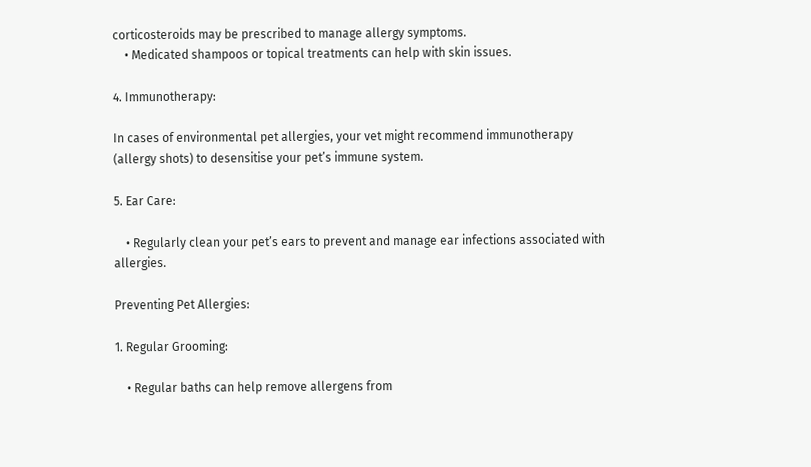corticosteroids may be prescribed to manage allergy symptoms.
    • Medicated shampoos or topical treatments can help with skin issues.

4. Immunotherapy:

In cases of environmental pet allergies, your vet might recommend immunotherapy (allergy shots) to desensitise your pet’s immune system.

5. Ear Care:

    • Regularly clean your pet’s ears to prevent and manage ear infections associated with allergies.

Preventing Pet Allergies:

1. Regular Grooming:

    • Regular baths can help remove allergens from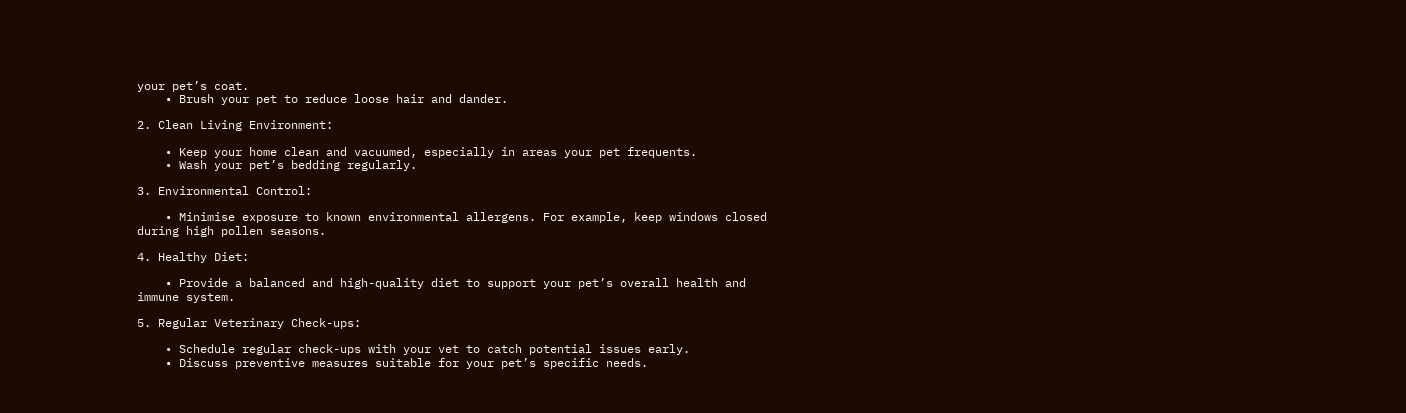your pet’s coat.
    • Brush your pet to reduce loose hair and dander.

2. Clean Living Environment:

    • Keep your home clean and vacuumed, especially in areas your pet frequents.
    • Wash your pet’s bedding regularly.

3. Environmental Control:

    • Minimise exposure to known environmental allergens. For example, keep windows closed during high pollen seasons.

4. Healthy Diet:

    • Provide a balanced and high-quality diet to support your pet’s overall health and immune system.

5. Regular Veterinary Check-ups:

    • Schedule regular check-ups with your vet to catch potential issues early.
    • Discuss preventive measures suitable for your pet’s specific needs.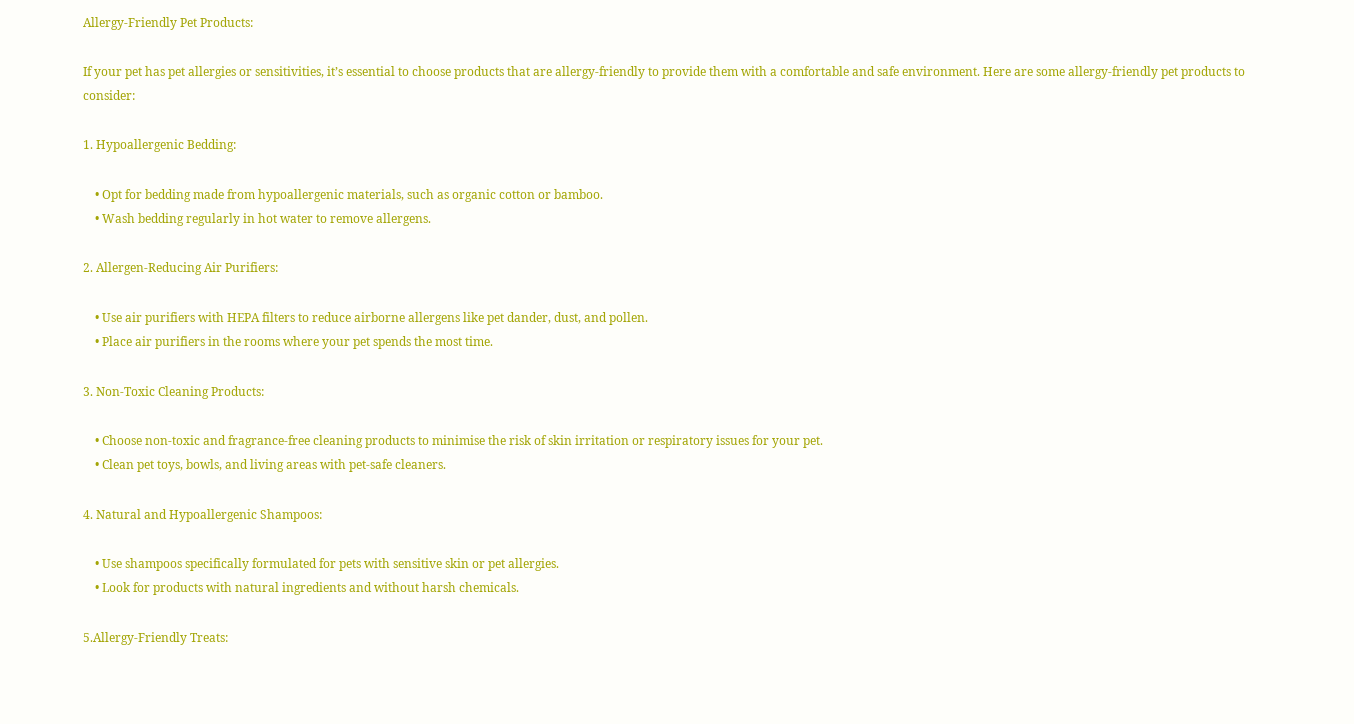Allergy-Friendly Pet Products:

If your pet has pet allergies or sensitivities, it’s essential to choose products that are allergy-friendly to provide them with a comfortable and safe environment. Here are some allergy-friendly pet products to consider:

1. Hypoallergenic Bedding:

    • Opt for bedding made from hypoallergenic materials, such as organic cotton or bamboo.
    • Wash bedding regularly in hot water to remove allergens.

2. Allergen-Reducing Air Purifiers:

    • Use air purifiers with HEPA filters to reduce airborne allergens like pet dander, dust, and pollen.
    • Place air purifiers in the rooms where your pet spends the most time.

3. Non-Toxic Cleaning Products:

    • Choose non-toxic and fragrance-free cleaning products to minimise the risk of skin irritation or respiratory issues for your pet.
    • Clean pet toys, bowls, and living areas with pet-safe cleaners.

4. Natural and Hypoallergenic Shampoos:

    • Use shampoos specifically formulated for pets with sensitive skin or pet allergies.
    • Look for products with natural ingredients and without harsh chemicals.

5.Allergy-Friendly Treats: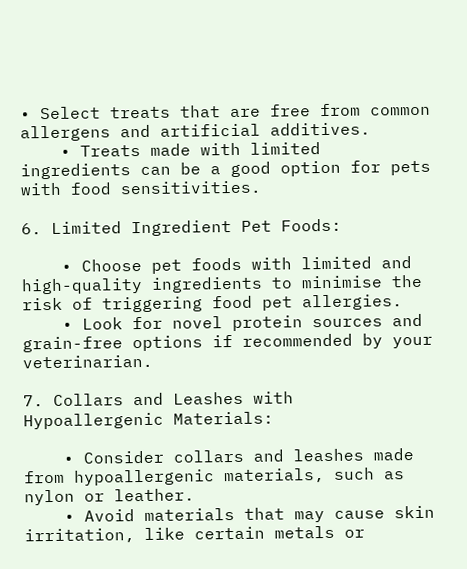• Select treats that are free from common allergens and artificial additives.
    • Treats made with limited ingredients can be a good option for pets with food sensitivities.

6. Limited Ingredient Pet Foods:

    • Choose pet foods with limited and high-quality ingredients to minimise the risk of triggering food pet allergies.
    • Look for novel protein sources and grain-free options if recommended by your veterinarian.

7. Collars and Leashes with Hypoallergenic Materials:

    • Consider collars and leashes made from hypoallergenic materials, such as nylon or leather.
    • Avoid materials that may cause skin irritation, like certain metals or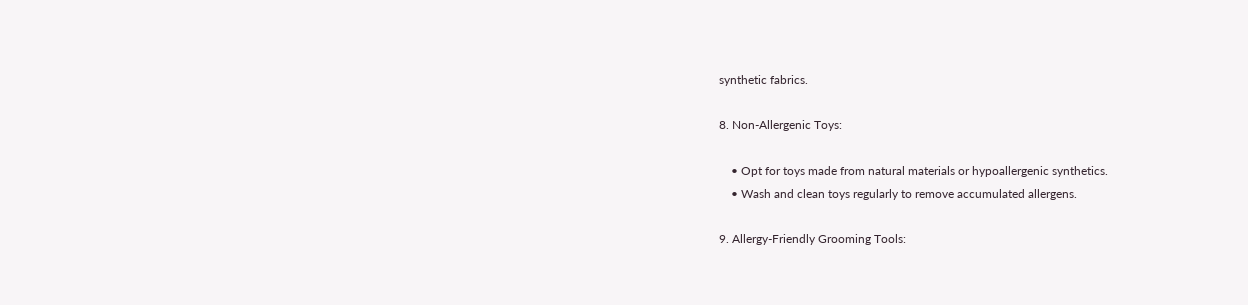synthetic fabrics.

8. Non-Allergenic Toys:

    • Opt for toys made from natural materials or hypoallergenic synthetics.
    • Wash and clean toys regularly to remove accumulated allergens.

9. Allergy-Friendly Grooming Tools: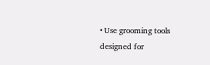• Use grooming tools designed for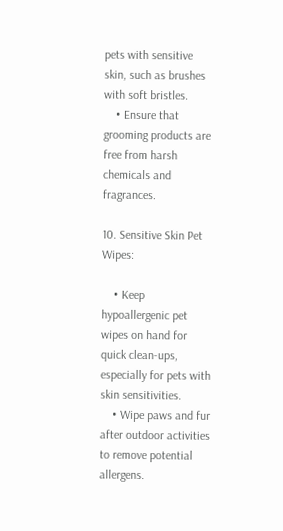pets with sensitive skin, such as brushes with soft bristles.
    • Ensure that grooming products are free from harsh chemicals and fragrances.

10. Sensitive Skin Pet Wipes:

    • Keep hypoallergenic pet wipes on hand for quick clean-ups, especially for pets with skin sensitivities.
    • Wipe paws and fur after outdoor activities to remove potential allergens.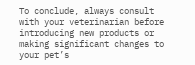To conclude, always consult with your veterinarian before introducing new products or making significant changes to your pet’s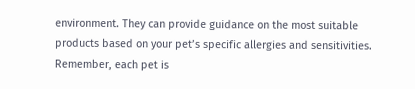environment. They can provide guidance on the most suitable products based on your pet’s specific allergies and sensitivities. Remember, each pet is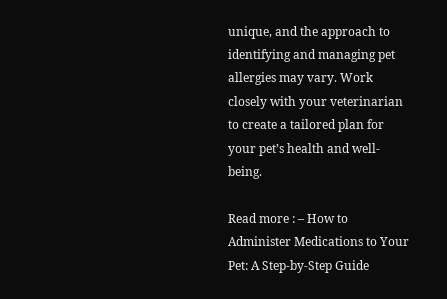unique, and the approach to identifying and managing pet allergies may vary. Work closely with your veterinarian to create a tailored plan for your pet’s health and well-being.

Read more : – How to Administer Medications to Your Pet: A Step-by-Step Guide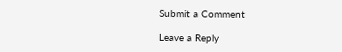Submit a Comment

Leave a Reply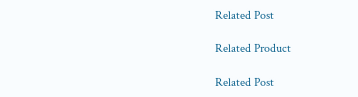Related Post

Related Product

Related Post